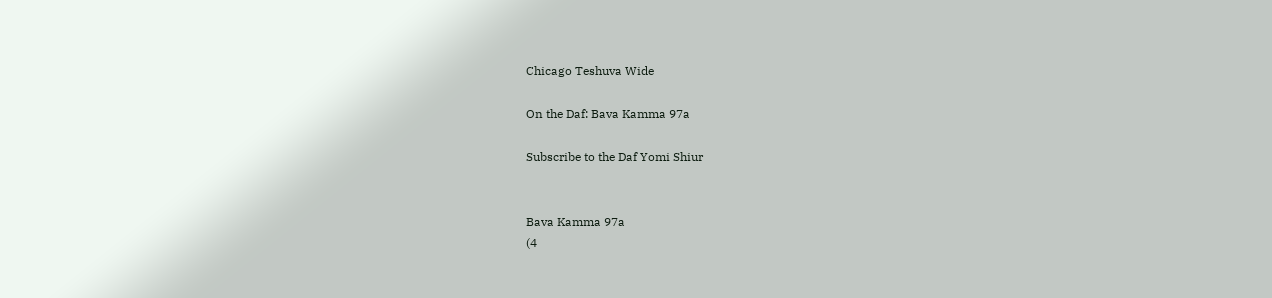Chicago Teshuva Wide

On the Daf: Bava Kamma 97a

Subscribe to the Daf Yomi Shiur


Bava Kamma 97a
(4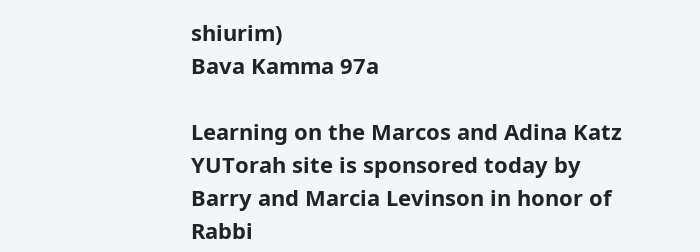shiurim)
Bava Kamma 97a

Learning on the Marcos and Adina Katz YUTorah site is sponsored today by Barry and Marcia Levinson in honor of Rabbi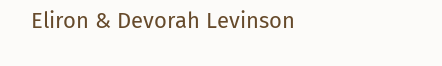Eliron & Devorah Levinson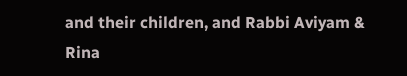and their children, and Rabbi Aviyam & Rina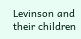Levinson and their children